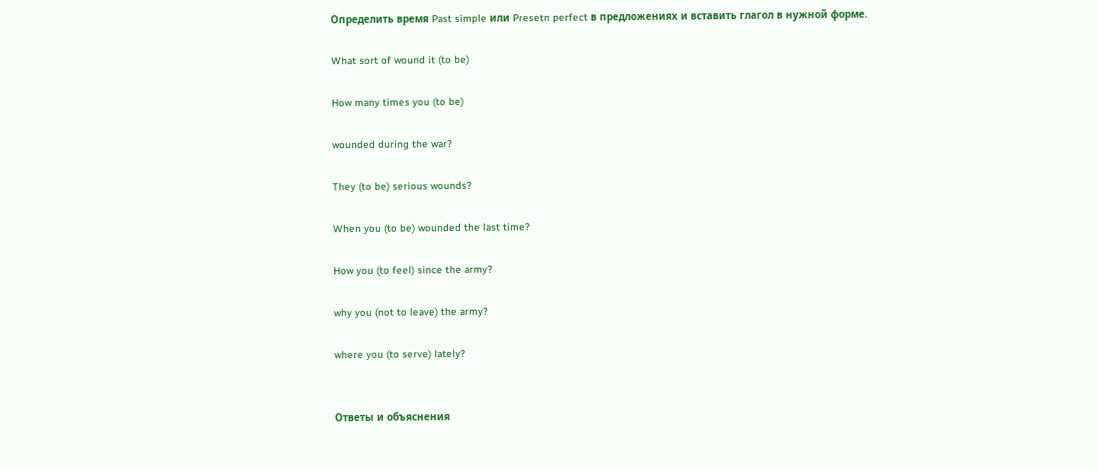Определить время Past simple или Presetn perfect в предложениях и вставить глагол в нужной форме.

What sort of wound it (to be)

How many times you (to be)

wounded during the war?

They (to be) serious wounds?

When you (to be) wounded the last time?

How you (to feel) since the army?

why you (not to leave) the army?

where you (to serve) lately?


Ответы и объяснения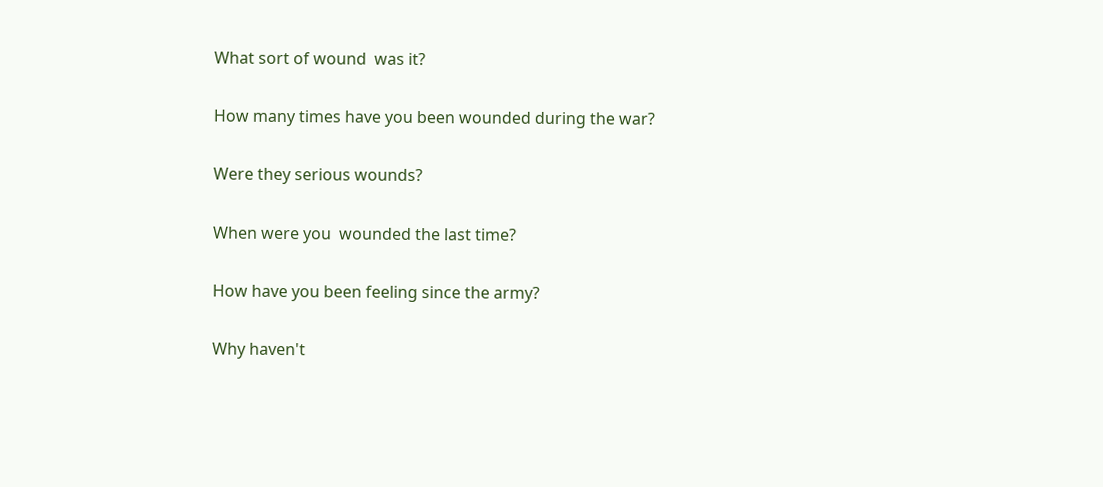What sort of wound  was it?

How many times have you been wounded during the war?

Were they serious wounds?

When were you  wounded the last time?

How have you been feeling since the army?

Why haven't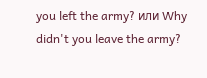you left the army? или Why didn't you leave the army?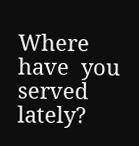Where have  you served lately?